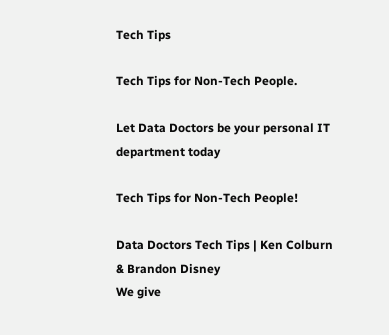Tech Tips

Tech Tips for Non-Tech People.

Let Data Doctors be your personal IT department today

Tech Tips for Non-Tech People!

Data Doctors Tech Tips | Ken Colburn & Brandon Disney
We give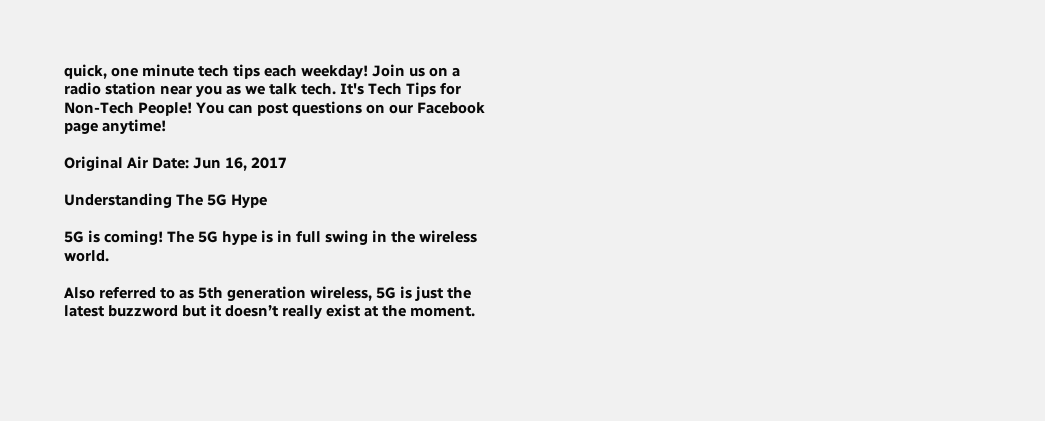quick, one minute tech tips each weekday! Join us on a radio station near you as we talk tech. It's Tech Tips for Non-Tech People! You can post questions on our Facebook page anytime!

Original Air Date: Jun 16, 2017

Understanding The 5G Hype

5G is coming! The 5G hype is in full swing in the wireless world.

Also referred to as 5th generation wireless, 5G is just the latest buzzword but it doesn’t really exist at the moment.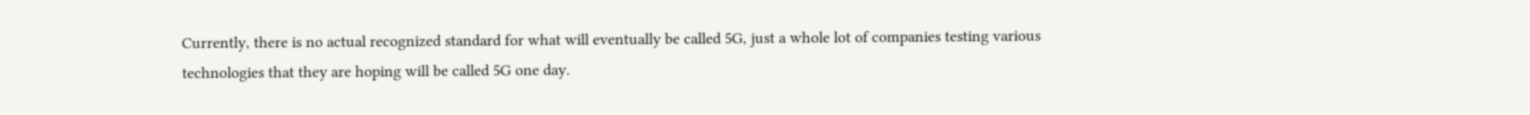Currently, there is no actual recognized standard for what will eventually be called 5G, just a whole lot of companies testing various technologies that they are hoping will be called 5G one day.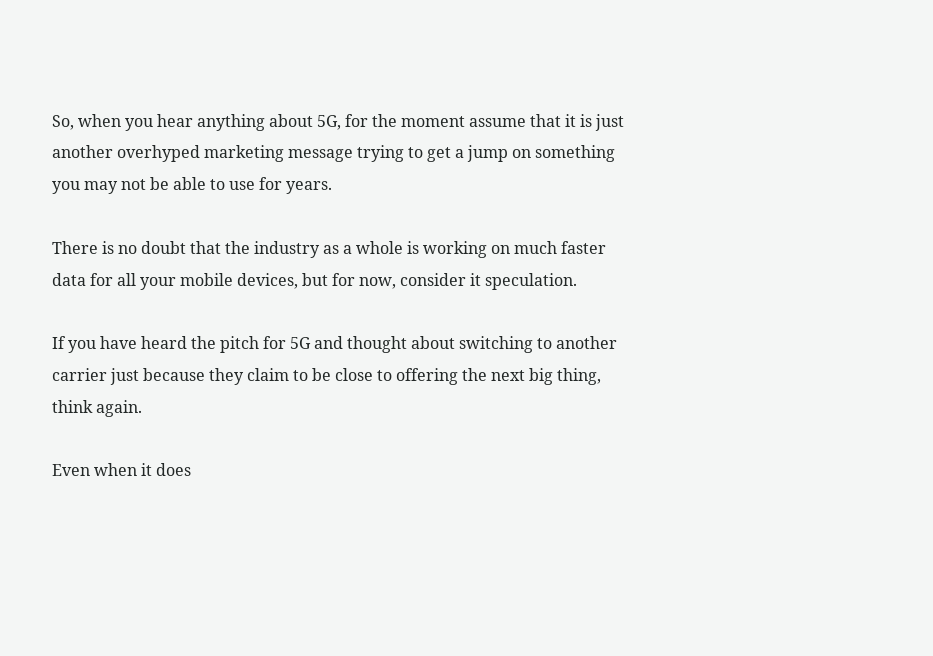So, when you hear anything about 5G, for the moment assume that it is just another overhyped marketing message trying to get a jump on something you may not be able to use for years.

There is no doubt that the industry as a whole is working on much faster data for all your mobile devices, but for now, consider it speculation.

If you have heard the pitch for 5G and thought about switching to another carrier just because they claim to be close to offering the next big thing, think again.

Even when it does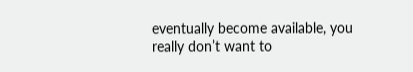eventually become available, you really don’t want to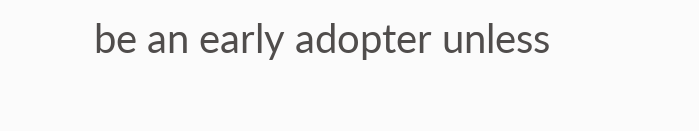be an early adopter unless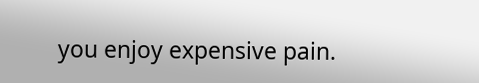you enjoy expensive pain.